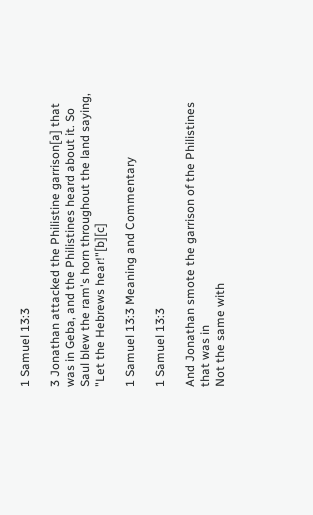1 Samuel 13:3

3 Jonathan attacked the Philistine garrison[a] that was in Geba, and the Philistines heard about it. So Saul blew the ram's horn throughout the land saying, "Let the Hebrews hear!"[b][c]

1 Samuel 13:3 Meaning and Commentary

1 Samuel 13:3

And Jonathan smote the garrison of the Philistines that was in
Not the same with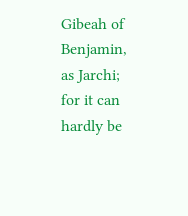Gibeah of Benjamin, as Jarchi; for it can hardly be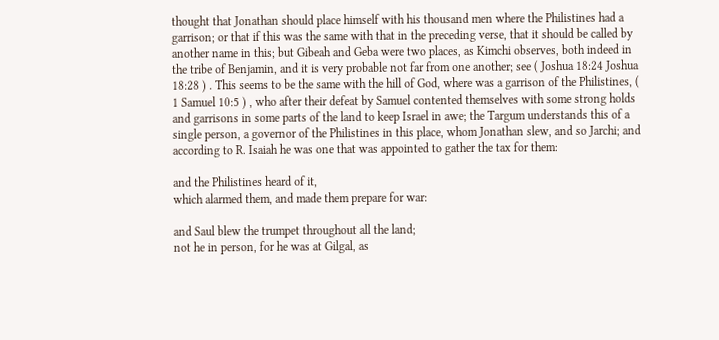thought that Jonathan should place himself with his thousand men where the Philistines had a garrison; or that if this was the same with that in the preceding verse, that it should be called by another name in this; but Gibeah and Geba were two places, as Kimchi observes, both indeed in the tribe of Benjamin, and it is very probable not far from one another; see ( Joshua 18:24 Joshua 18:28 ) . This seems to be the same with the hill of God, where was a garrison of the Philistines, ( 1 Samuel 10:5 ) , who after their defeat by Samuel contented themselves with some strong holds and garrisons in some parts of the land to keep Israel in awe; the Targum understands this of a single person, a governor of the Philistines in this place, whom Jonathan slew, and so Jarchi; and according to R. Isaiah he was one that was appointed to gather the tax for them:

and the Philistines heard of it,
which alarmed them, and made them prepare for war:

and Saul blew the trumpet throughout all the land;
not he in person, for he was at Gilgal, as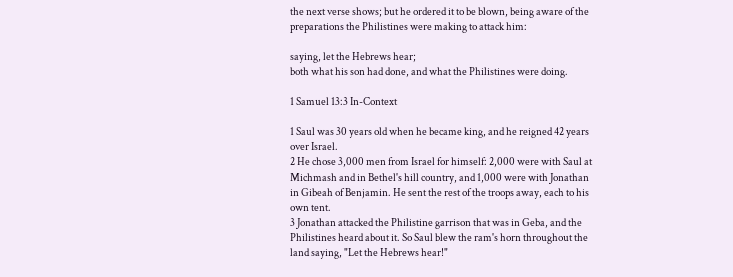the next verse shows; but he ordered it to be blown, being aware of the preparations the Philistines were making to attack him:

saying, let the Hebrews hear;
both what his son had done, and what the Philistines were doing.

1 Samuel 13:3 In-Context

1 Saul was 30 years old when he became king, and he reigned 42 years over Israel.
2 He chose 3,000 men from Israel for himself: 2,000 were with Saul at Michmash and in Bethel's hill country, and 1,000 were with Jonathan in Gibeah of Benjamin. He sent the rest of the troops away, each to his own tent.
3 Jonathan attacked the Philistine garrison that was in Geba, and the Philistines heard about it. So Saul blew the ram's horn throughout the land saying, "Let the Hebrews hear!"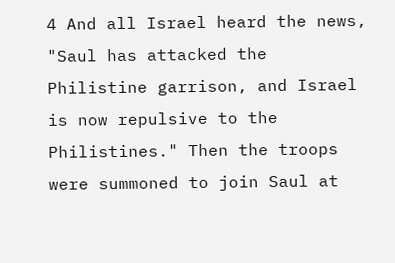4 And all Israel heard the news, "Saul has attacked the Philistine garrison, and Israel is now repulsive to the Philistines." Then the troops were summoned to join Saul at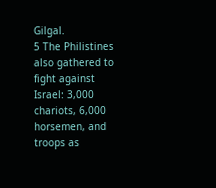Gilgal.
5 The Philistines also gathered to fight against Israel: 3,000 chariots, 6,000 horsemen, and troops as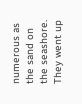numerous as the sand on the seashore. They went up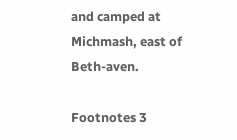and camped at Michmash, east of Beth-aven.

Footnotes 3